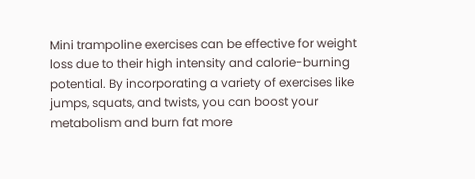Mini trampoline exercises can be effective for weight loss due to their high intensity and calorie-burning potential. By incorporating a variety of exercises like jumps, squats, and twists, you can boost your metabolism and burn fat more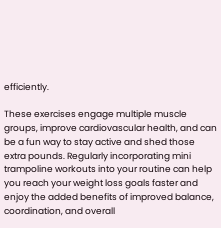efficiently.

These exercises engage multiple muscle groups, improve cardiovascular health, and can be a fun way to stay active and shed those extra pounds. Regularly incorporating mini trampoline workouts into your routine can help you reach your weight loss goals faster and enjoy the added benefits of improved balance, coordination, and overall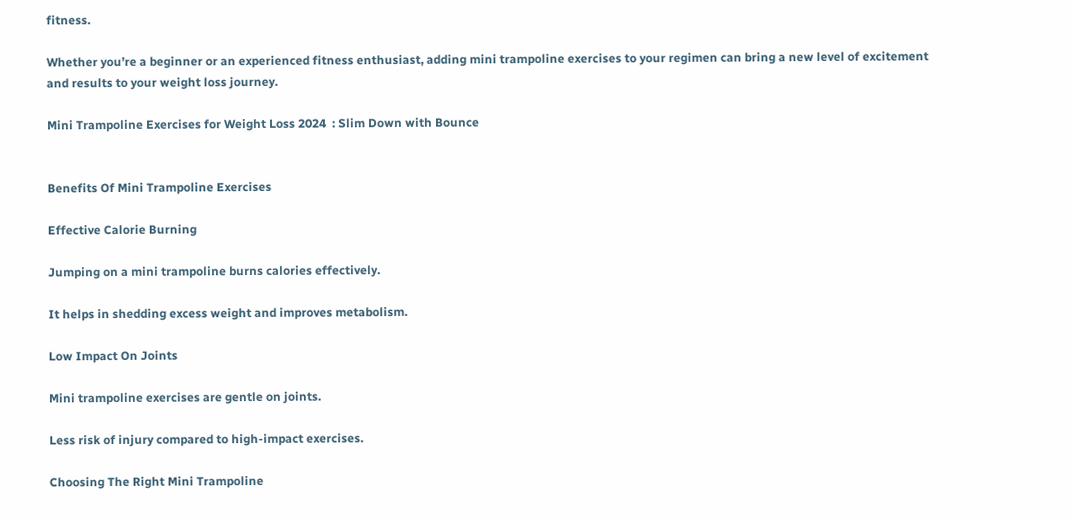fitness.

Whether you’re a beginner or an experienced fitness enthusiast, adding mini trampoline exercises to your regimen can bring a new level of excitement and results to your weight loss journey.

Mini Trampoline Exercises for Weight Loss 2024  : Slim Down with Bounce


Benefits Of Mini Trampoline Exercises

Effective Calorie Burning

Jumping on a mini trampoline burns calories effectively.

It helps in shedding excess weight and improves metabolism.

Low Impact On Joints

Mini trampoline exercises are gentle on joints.

Less risk of injury compared to high-impact exercises.

Choosing The Right Mini Trampoline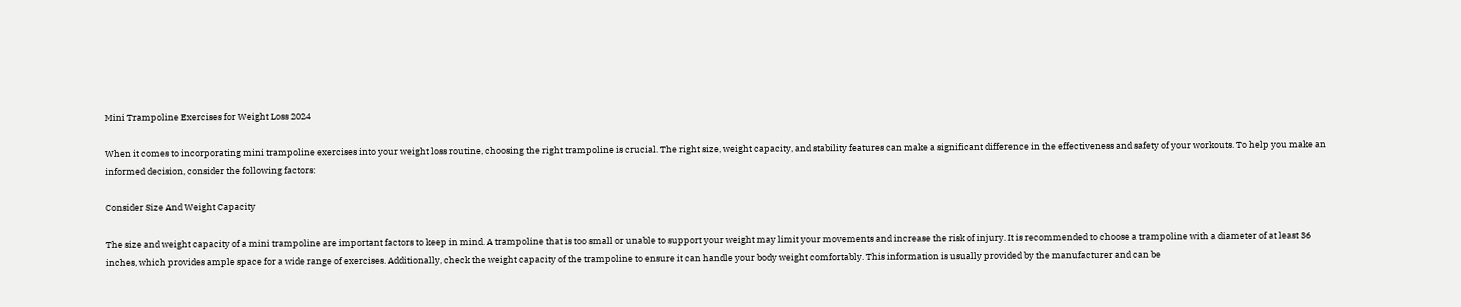Mini Trampoline Exercises for Weight Loss 2024

When it comes to incorporating mini trampoline exercises into your weight loss routine, choosing the right trampoline is crucial. The right size, weight capacity, and stability features can make a significant difference in the effectiveness and safety of your workouts. To help you make an informed decision, consider the following factors:

Consider Size And Weight Capacity

The size and weight capacity of a mini trampoline are important factors to keep in mind. A trampoline that is too small or unable to support your weight may limit your movements and increase the risk of injury. It is recommended to choose a trampoline with a diameter of at least 36 inches, which provides ample space for a wide range of exercises. Additionally, check the weight capacity of the trampoline to ensure it can handle your body weight comfortably. This information is usually provided by the manufacturer and can be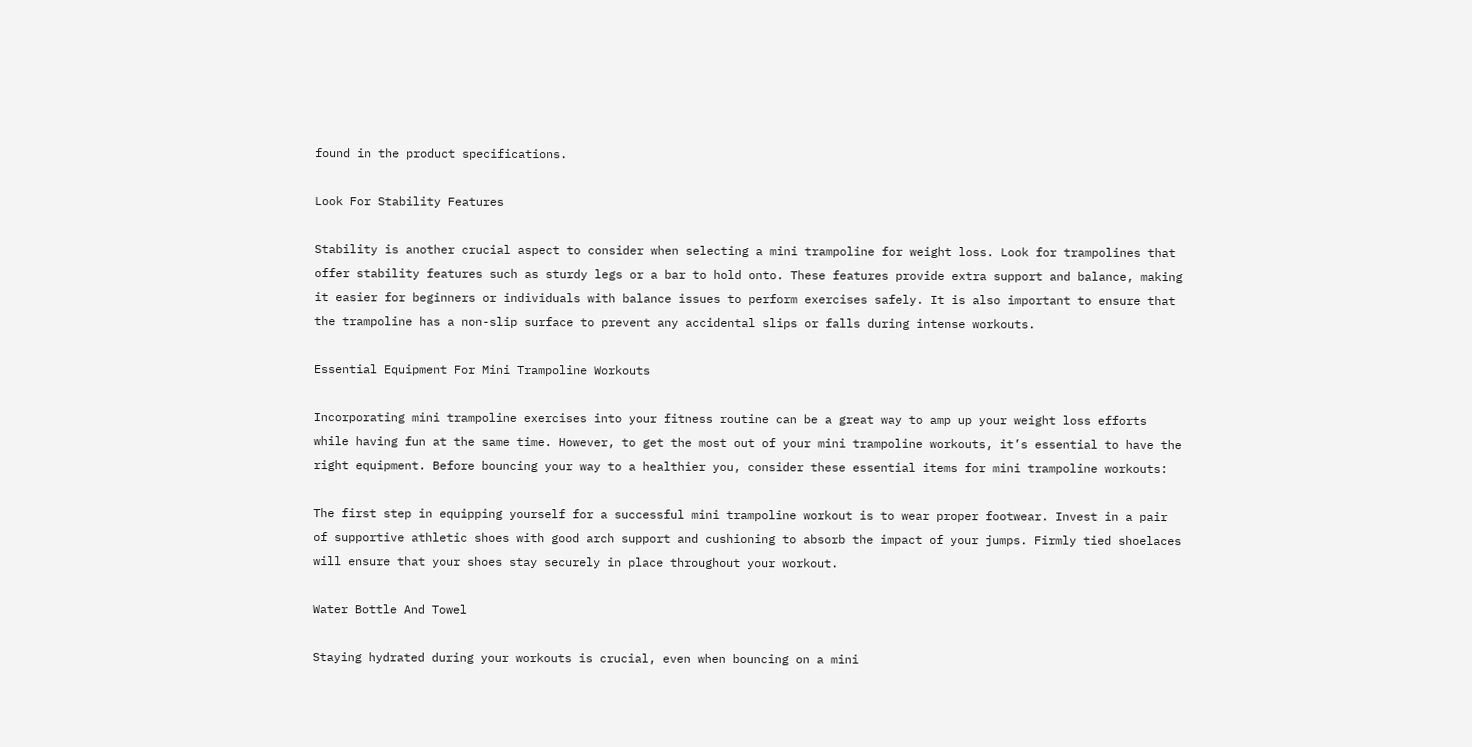found in the product specifications.

Look For Stability Features

Stability is another crucial aspect to consider when selecting a mini trampoline for weight loss. Look for trampolines that offer stability features such as sturdy legs or a bar to hold onto. These features provide extra support and balance, making it easier for beginners or individuals with balance issues to perform exercises safely. It is also important to ensure that the trampoline has a non-slip surface to prevent any accidental slips or falls during intense workouts.

Essential Equipment For Mini Trampoline Workouts

Incorporating mini trampoline exercises into your fitness routine can be a great way to amp up your weight loss efforts while having fun at the same time. However, to get the most out of your mini trampoline workouts, it’s essential to have the right equipment. Before bouncing your way to a healthier you, consider these essential items for mini trampoline workouts:

The first step in equipping yourself for a successful mini trampoline workout is to wear proper footwear. Invest in a pair of supportive athletic shoes with good arch support and cushioning to absorb the impact of your jumps. Firmly tied shoelaces will ensure that your shoes stay securely in place throughout your workout.

Water Bottle And Towel

Staying hydrated during your workouts is crucial, even when bouncing on a mini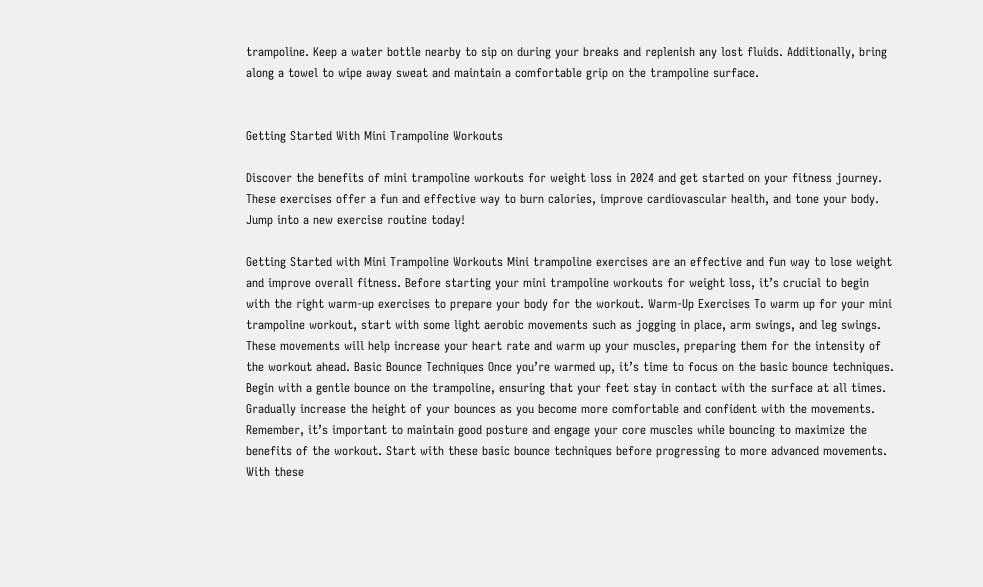trampoline. Keep a water bottle nearby to sip on during your breaks and replenish any lost fluids. Additionally, bring along a towel to wipe away sweat and maintain a comfortable grip on the trampoline surface.


Getting Started With Mini Trampoline Workouts

Discover the benefits of mini trampoline workouts for weight loss in 2024 and get started on your fitness journey. These exercises offer a fun and effective way to burn calories, improve cardiovascular health, and tone your body. Jump into a new exercise routine today!

Getting Started with Mini Trampoline Workouts Mini trampoline exercises are an effective and fun way to lose weight and improve overall fitness. Before starting your mini trampoline workouts for weight loss, it’s crucial to begin with the right warm-up exercises to prepare your body for the workout. Warm-Up Exercises To warm up for your mini trampoline workout, start with some light aerobic movements such as jogging in place, arm swings, and leg swings. These movements will help increase your heart rate and warm up your muscles, preparing them for the intensity of the workout ahead. Basic Bounce Techniques Once you’re warmed up, it’s time to focus on the basic bounce techniques. Begin with a gentle bounce on the trampoline, ensuring that your feet stay in contact with the surface at all times. Gradually increase the height of your bounces as you become more comfortable and confident with the movements. Remember, it’s important to maintain good posture and engage your core muscles while bouncing to maximize the benefits of the workout. Start with these basic bounce techniques before progressing to more advanced movements. With these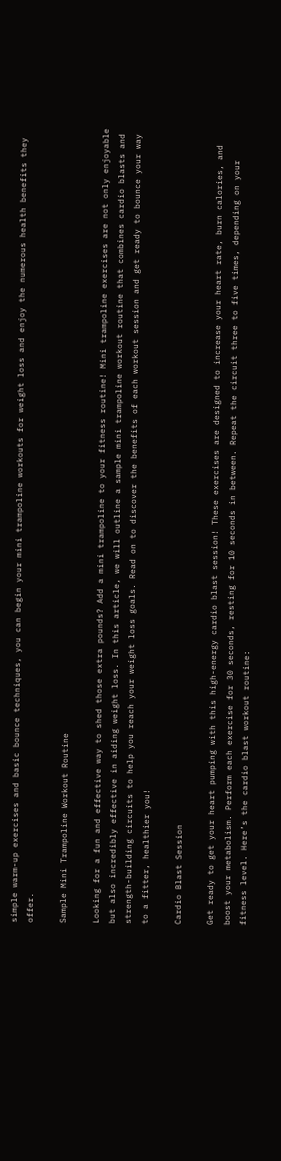simple warm-up exercises and basic bounce techniques, you can begin your mini trampoline workouts for weight loss and enjoy the numerous health benefits they offer.

Sample Mini Trampoline Workout Routine

Looking for a fun and effective way to shed those extra pounds? Add a mini trampoline to your fitness routine! Mini trampoline exercises are not only enjoyable but also incredibly effective in aiding weight loss. In this article, we will outline a sample mini trampoline workout routine that combines cardio blasts and strength-building circuits to help you reach your weight loss goals. Read on to discover the benefits of each workout session and get ready to bounce your way to a fitter, healthier you!

Cardio Blast Session

Get ready to get your heart pumping with this high-energy cardio blast session! These exercises are designed to increase your heart rate, burn calories, and boost your metabolism. Perform each exercise for 30 seconds, resting for 10 seconds in between. Repeat the circuit three to five times, depending on your fitness level. Here’s the cardio blast workout routine: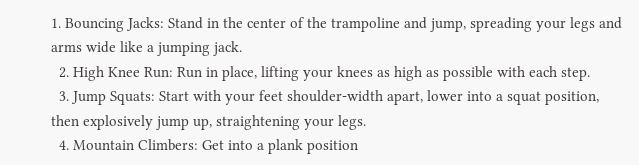1. Bouncing Jacks: Stand in the center of the trampoline and jump, spreading your legs and arms wide like a jumping jack.
  2. High Knee Run: Run in place, lifting your knees as high as possible with each step.
  3. Jump Squats: Start with your feet shoulder-width apart, lower into a squat position, then explosively jump up, straightening your legs.
  4. Mountain Climbers: Get into a plank position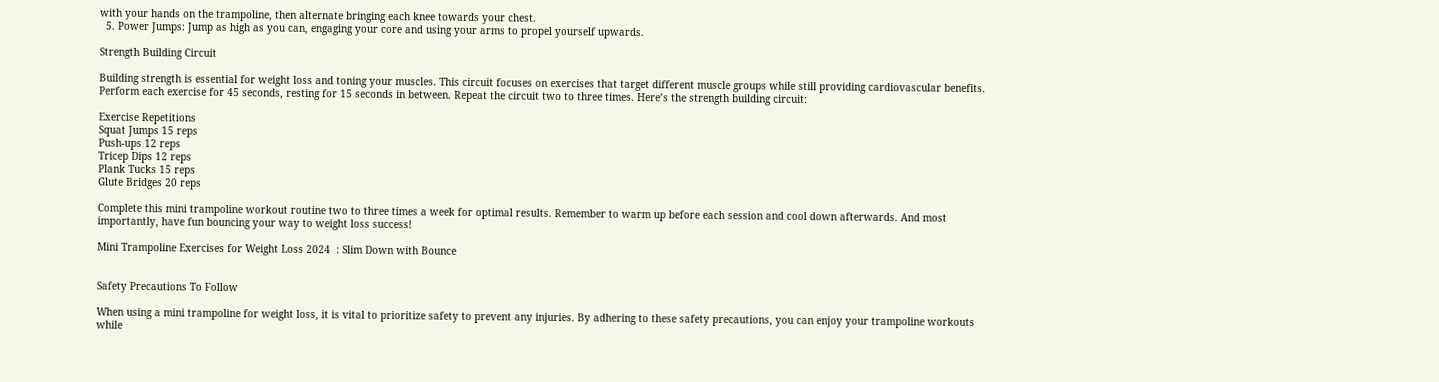with your hands on the trampoline, then alternate bringing each knee towards your chest.
  5. Power Jumps: Jump as high as you can, engaging your core and using your arms to propel yourself upwards.

Strength Building Circuit

Building strength is essential for weight loss and toning your muscles. This circuit focuses on exercises that target different muscle groups while still providing cardiovascular benefits. Perform each exercise for 45 seconds, resting for 15 seconds in between. Repeat the circuit two to three times. Here’s the strength building circuit:

Exercise Repetitions
Squat Jumps 15 reps
Push-ups 12 reps
Tricep Dips 12 reps
Plank Tucks 15 reps
Glute Bridges 20 reps

Complete this mini trampoline workout routine two to three times a week for optimal results. Remember to warm up before each session and cool down afterwards. And most importantly, have fun bouncing your way to weight loss success!

Mini Trampoline Exercises for Weight Loss 2024  : Slim Down with Bounce


Safety Precautions To Follow

When using a mini trampoline for weight loss, it is vital to prioritize safety to prevent any injuries. By adhering to these safety precautions, you can enjoy your trampoline workouts while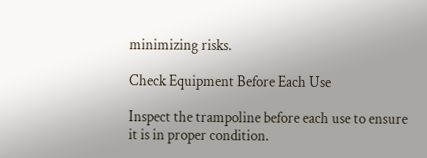minimizing risks.

Check Equipment Before Each Use

Inspect the trampoline before each use to ensure it is in proper condition.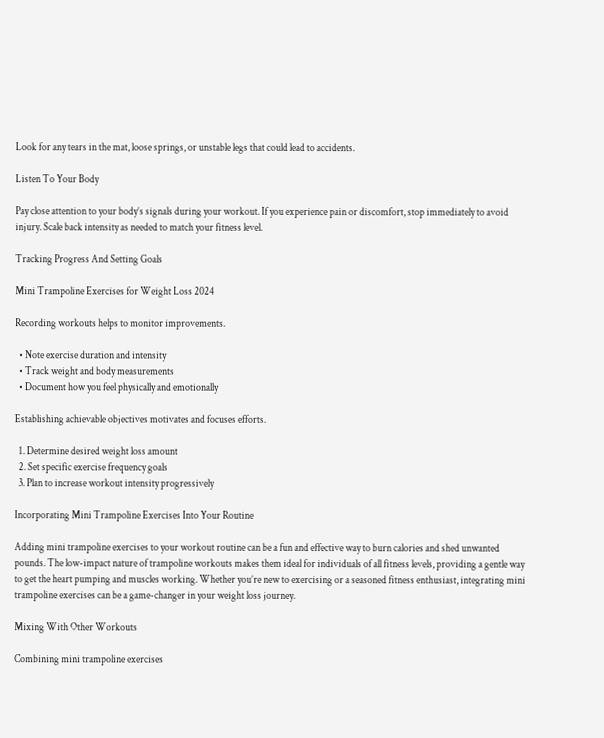Look for any tears in the mat, loose springs, or unstable legs that could lead to accidents.

Listen To Your Body

Pay close attention to your body’s signals during your workout. If you experience pain or discomfort, stop immediately to avoid injury. Scale back intensity as needed to match your fitness level.

Tracking Progress And Setting Goals

Mini Trampoline Exercises for Weight Loss 2024

Recording workouts helps to monitor improvements.

  • Note exercise duration and intensity
  • Track weight and body measurements
  • Document how you feel physically and emotionally

Establishing achievable objectives motivates and focuses efforts.

  1. Determine desired weight loss amount
  2. Set specific exercise frequency goals
  3. Plan to increase workout intensity progressively

Incorporating Mini Trampoline Exercises Into Your Routine

Adding mini trampoline exercises to your workout routine can be a fun and effective way to burn calories and shed unwanted pounds. The low-impact nature of trampoline workouts makes them ideal for individuals of all fitness levels, providing a gentle way to get the heart pumping and muscles working. Whether you’re new to exercising or a seasoned fitness enthusiast, integrating mini trampoline exercises can be a game-changer in your weight loss journey.

Mixing With Other Workouts

Combining mini trampoline exercises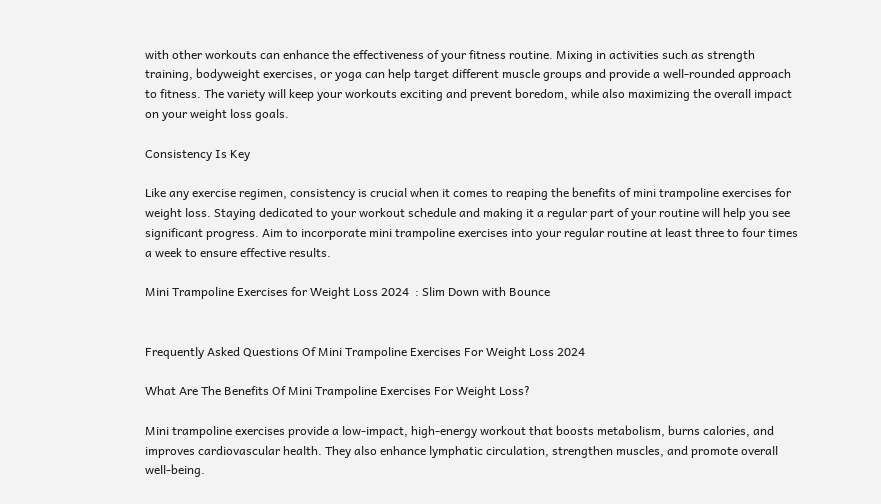with other workouts can enhance the effectiveness of your fitness routine. Mixing in activities such as strength training, bodyweight exercises, or yoga can help target different muscle groups and provide a well-rounded approach to fitness. The variety will keep your workouts exciting and prevent boredom, while also maximizing the overall impact on your weight loss goals.

Consistency Is Key

Like any exercise regimen, consistency is crucial when it comes to reaping the benefits of mini trampoline exercises for weight loss. Staying dedicated to your workout schedule and making it a regular part of your routine will help you see significant progress. Aim to incorporate mini trampoline exercises into your regular routine at least three to four times a week to ensure effective results.

Mini Trampoline Exercises for Weight Loss 2024  : Slim Down with Bounce


Frequently Asked Questions Of Mini Trampoline Exercises For Weight Loss 2024

What Are The Benefits Of Mini Trampoline Exercises For Weight Loss?

Mini trampoline exercises provide a low-impact, high-energy workout that boosts metabolism, burns calories, and improves cardiovascular health. They also enhance lymphatic circulation, strengthen muscles, and promote overall well-being.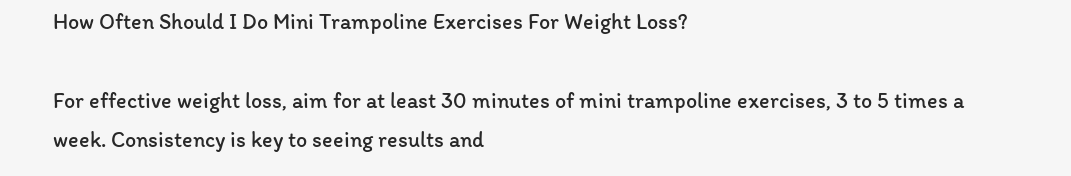How Often Should I Do Mini Trampoline Exercises For Weight Loss?

For effective weight loss, aim for at least 30 minutes of mini trampoline exercises, 3 to 5 times a week. Consistency is key to seeing results and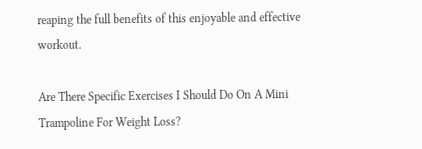reaping the full benefits of this enjoyable and effective workout.

Are There Specific Exercises I Should Do On A Mini Trampoline For Weight Loss?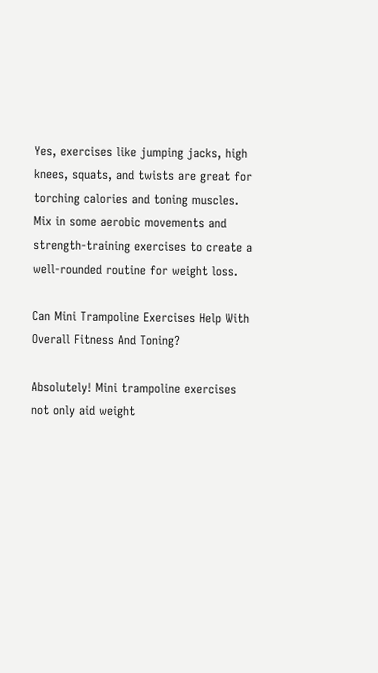Yes, exercises like jumping jacks, high knees, squats, and twists are great for torching calories and toning muscles. Mix in some aerobic movements and strength-training exercises to create a well-rounded routine for weight loss.

Can Mini Trampoline Exercises Help With Overall Fitness And Toning?

Absolutely! Mini trampoline exercises not only aid weight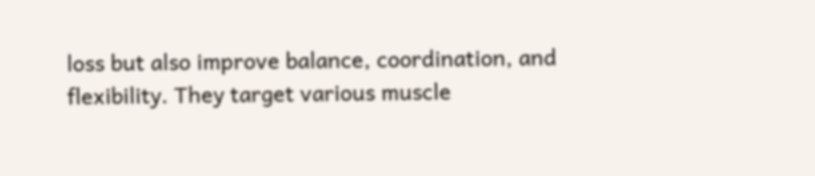loss but also improve balance, coordination, and flexibility. They target various muscle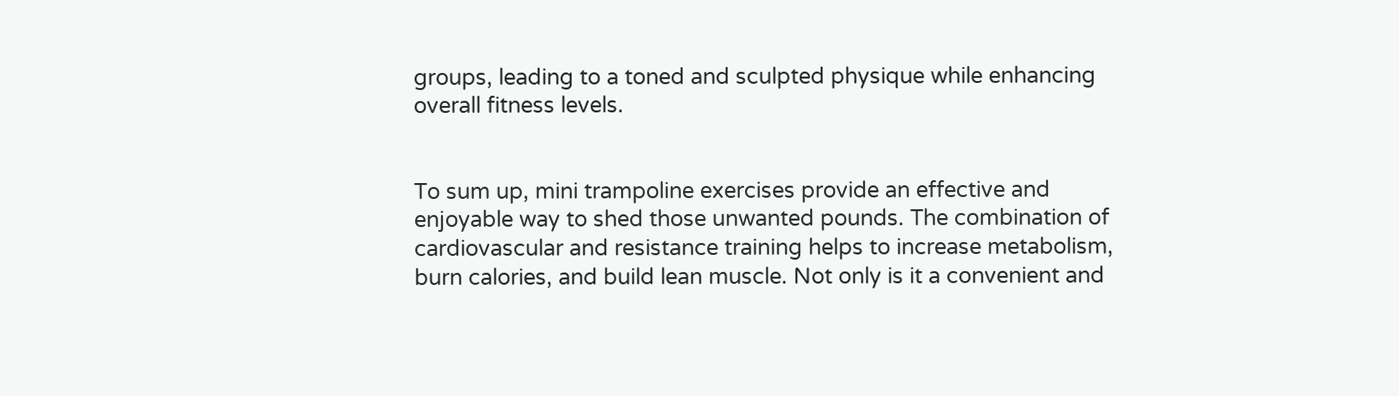groups, leading to a toned and sculpted physique while enhancing overall fitness levels.


To sum up, mini trampoline exercises provide an effective and enjoyable way to shed those unwanted pounds. The combination of cardiovascular and resistance training helps to increase metabolism, burn calories, and build lean muscle. Not only is it a convenient and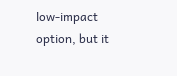low-impact option, but it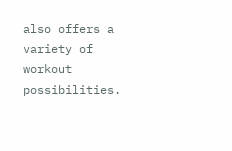also offers a variety of workout possibilities.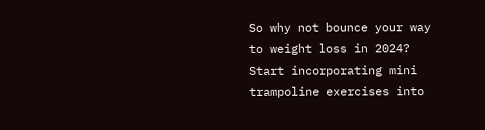So why not bounce your way to weight loss in 2024? Start incorporating mini trampoline exercises into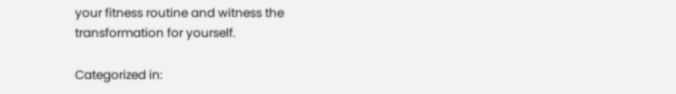your fitness routine and witness the transformation for yourself.

Categorized in: